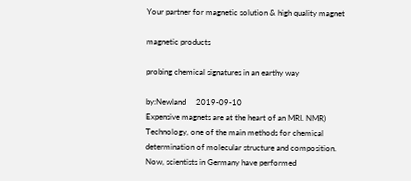Your partner for magnetic solution & high quality magnet

magnetic products

probing chemical signatures in an earthy way

by:Newland     2019-09-10
Expensive magnets are at the heart of an MRI. NMR)
Technology, one of the main methods for chemical determination of molecular structure and composition.
Now, scientists in Germany have performed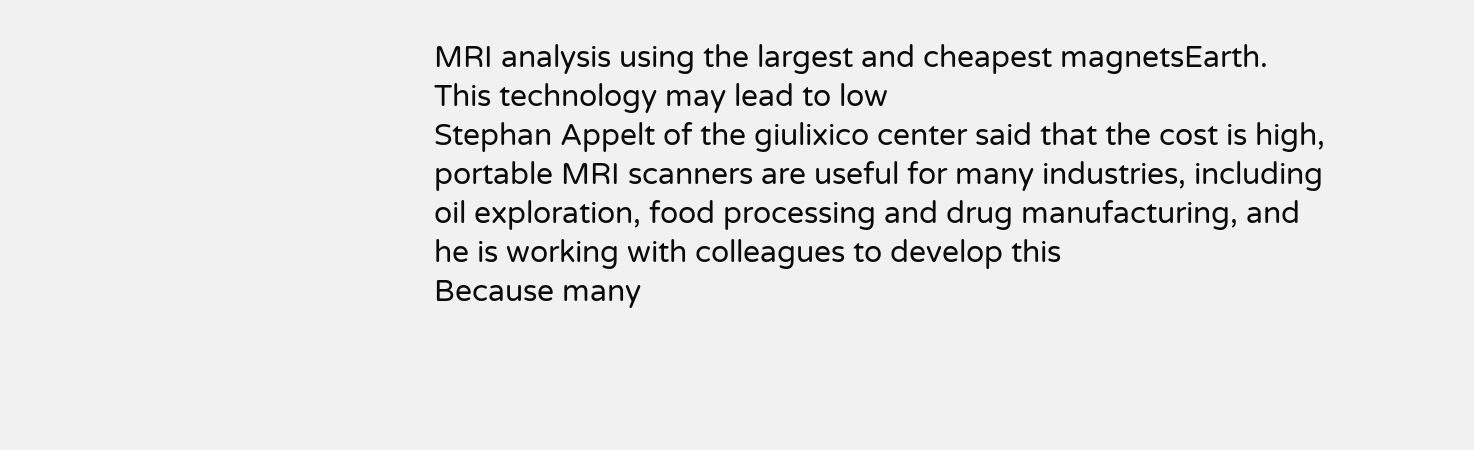MRI analysis using the largest and cheapest magnetsEarth.
This technology may lead to low
Stephan Appelt of the giulixico center said that the cost is high, portable MRI scanners are useful for many industries, including oil exploration, food processing and drug manufacturing, and he is working with colleagues to develop this
Because many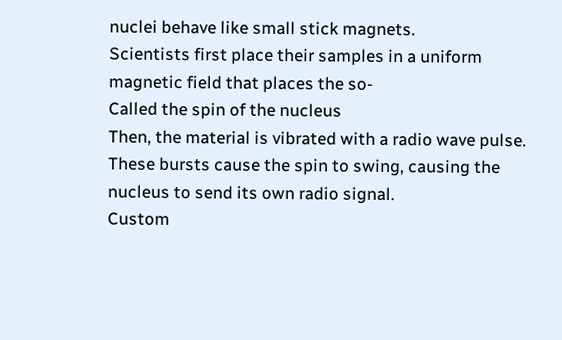nuclei behave like small stick magnets.
Scientists first place their samples in a uniform magnetic field that places the so-
Called the spin of the nucleus
Then, the material is vibrated with a radio wave pulse.
These bursts cause the spin to swing, causing the nucleus to send its own radio signal.
Custom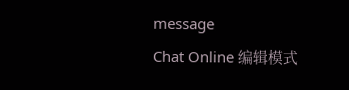message
Chat Online 编辑模式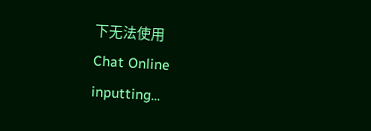下无法使用
Chat Online inputting...